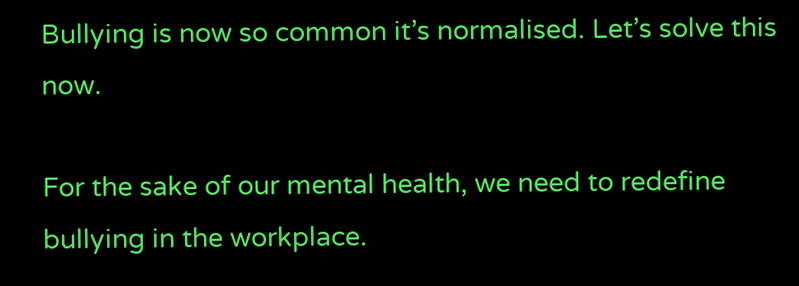Bullying is now so common it’s normalised. Let’s solve this now.

For the sake of our mental health, we need to redefine bullying in the workplace.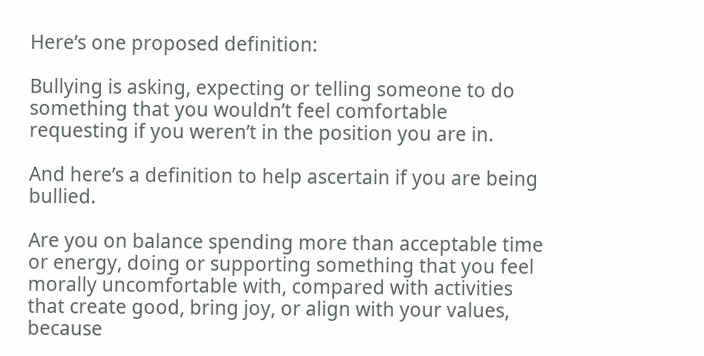Here’s one proposed definition:

Bullying is asking, expecting or telling someone to do something that you wouldn’t feel comfortable requesting if you weren’t in the position you are in.

And here’s a definition to help ascertain if you are being bullied.

Are you on balance spending more than acceptable time or energy, doing or supporting something that you feel morally uncomfortable with, compared with activities that create good, bring joy, or align with your values, because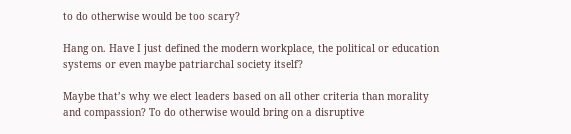to do otherwise would be too scary?

Hang on. Have I just defined the modern workplace, the political or education systems or even maybe patriarchal society itself?

Maybe that’s why we elect leaders based on all other criteria than morality and compassion? To do otherwise would bring on a disruptive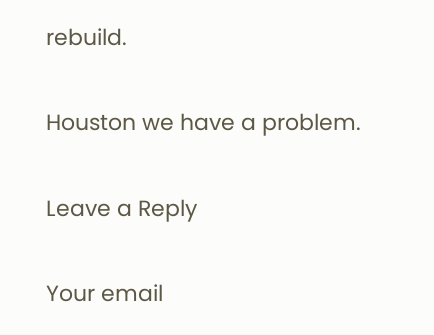rebuild.

Houston we have a problem.

Leave a Reply

Your email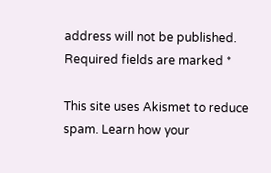address will not be published. Required fields are marked *

This site uses Akismet to reduce spam. Learn how your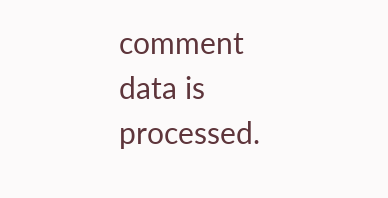comment data is processed.